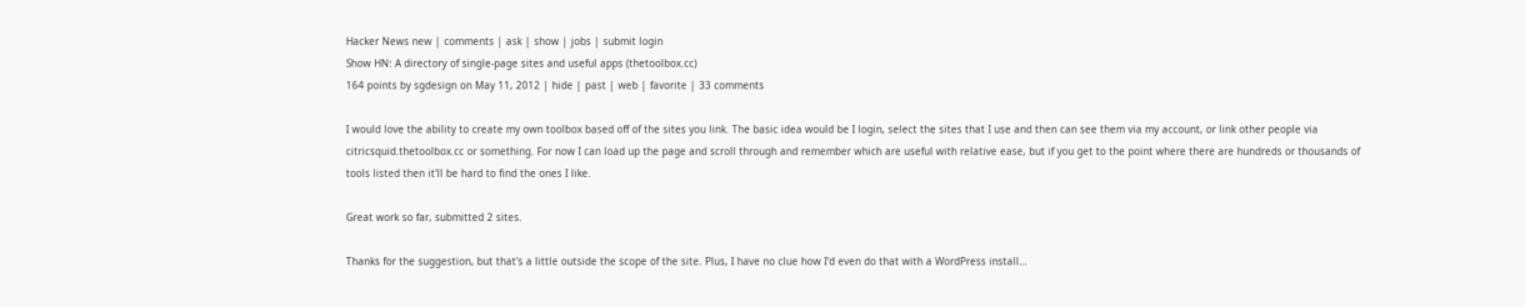Hacker News new | comments | ask | show | jobs | submit login
Show HN: A directory of single-page sites and useful apps (thetoolbox.cc)
164 points by sgdesign on May 11, 2012 | hide | past | web | favorite | 33 comments

I would love the ability to create my own toolbox based off of the sites you link. The basic idea would be I login, select the sites that I use and then can see them via my account, or link other people via citricsquid.thetoolbox.cc or something. For now I can load up the page and scroll through and remember which are useful with relative ease, but if you get to the point where there are hundreds or thousands of tools listed then it'll be hard to find the ones I like.

Great work so far, submitted 2 sites.

Thanks for the suggestion, but that's a little outside the scope of the site. Plus, I have no clue how I'd even do that with a WordPress install…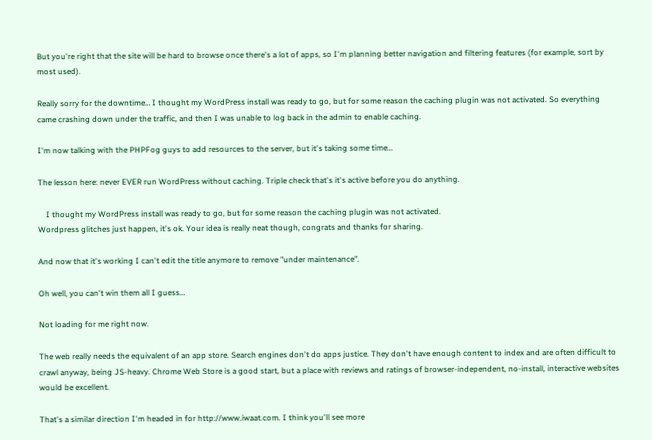But you're right that the site will be hard to browse once there's a lot of apps, so I'm planning better navigation and filtering features (for example, sort by most used).

Really sorry for the downtime… I thought my WordPress install was ready to go, but for some reason the caching plugin was not activated. So everything came crashing down under the traffic, and then I was unable to log back in the admin to enable caching.

I'm now talking with the PHPFog guys to add resources to the server, but it's taking some time…

The lesson here: never EVER run WordPress without caching. Triple check that's it's active before you do anything.

    I thought my WordPress install was ready to go, but for some reason the caching plugin was not activated.
Wordpress glitches just happen, it's ok. Your idea is really neat though, congrats and thanks for sharing.

And now that it's working I can't edit the title anymore to remove "under maintenance".

Oh well, you can't win them all I guess…

Not loading for me right now.

The web really needs the equivalent of an app store. Search engines don't do apps justice. They don't have enough content to index and are often difficult to crawl anyway, being JS-heavy. Chrome Web Store is a good start, but a place with reviews and ratings of browser-independent, no-install, interactive websites would be excellent.

That's a similar direction I'm headed in for http://www.iwaat.com. I think you'll see more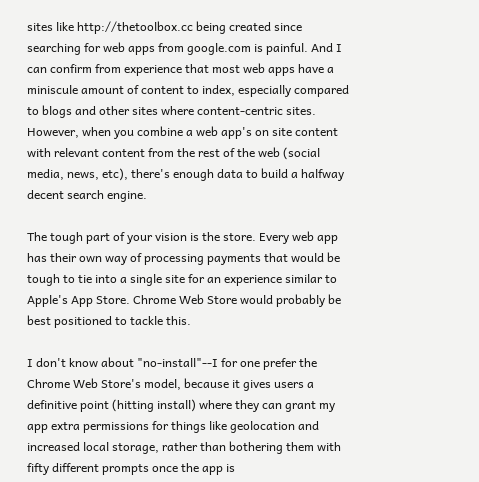sites like http://thetoolbox.cc being created since searching for web apps from google.com is painful. And I can confirm from experience that most web apps have a miniscule amount of content to index, especially compared to blogs and other sites where content-centric sites. However, when you combine a web app's on site content with relevant content from the rest of the web (social media, news, etc), there's enough data to build a halfway decent search engine.

The tough part of your vision is the store. Every web app has their own way of processing payments that would be tough to tie into a single site for an experience similar to Apple's App Store. Chrome Web Store would probably be best positioned to tackle this.

I don't know about "no-install"--I for one prefer the Chrome Web Store's model, because it gives users a definitive point (hitting install) where they can grant my app extra permissions for things like geolocation and increased local storage, rather than bothering them with fifty different prompts once the app is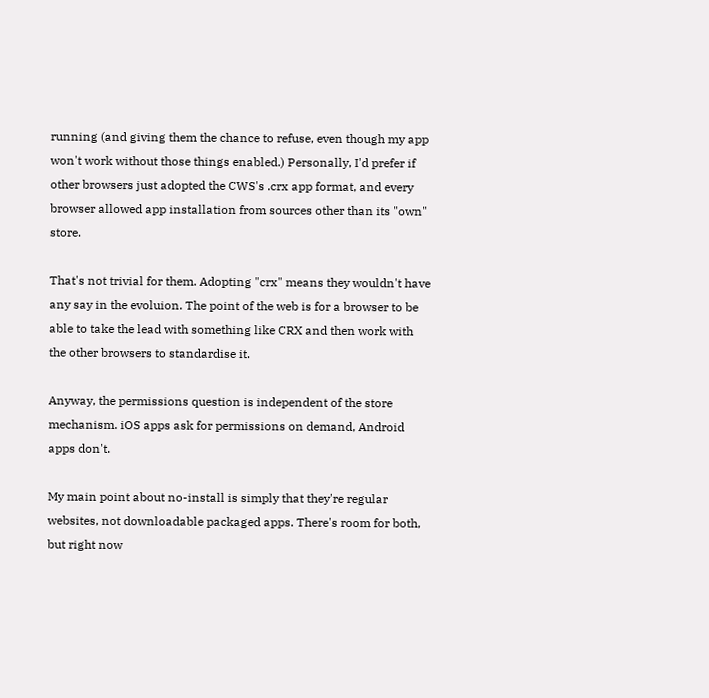running (and giving them the chance to refuse, even though my app won't work without those things enabled.) Personally, I'd prefer if other browsers just adopted the CWS's .crx app format, and every browser allowed app installation from sources other than its "own" store.

That's not trivial for them. Adopting "crx" means they wouldn't have any say in the evoluion. The point of the web is for a browser to be able to take the lead with something like CRX and then work with the other browsers to standardise it.

Anyway, the permissions question is independent of the store mechanism. iOS apps ask for permissions on demand, Android apps don't.

My main point about no-install is simply that they're regular websites, not downloadable packaged apps. There's room for both, but right now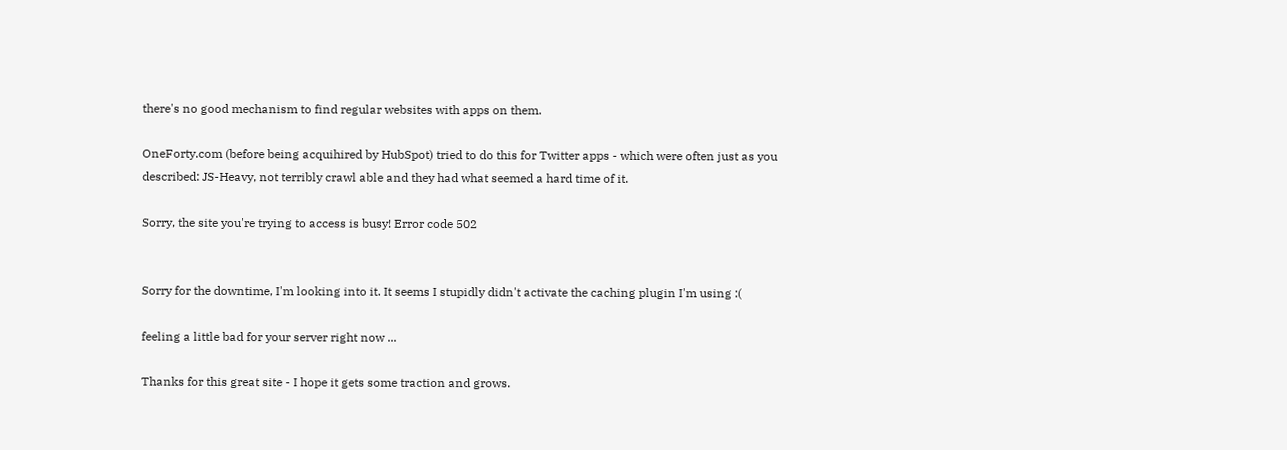there's no good mechanism to find regular websites with apps on them.

OneForty.com (before being acquihired by HubSpot) tried to do this for Twitter apps - which were often just as you described: JS-Heavy, not terribly crawl able and they had what seemed a hard time of it.

Sorry, the site you're trying to access is busy! Error code 502


Sorry for the downtime, I'm looking into it. It seems I stupidly didn't activate the caching plugin I'm using :(

feeling a little bad for your server right now ...

Thanks for this great site - I hope it gets some traction and grows.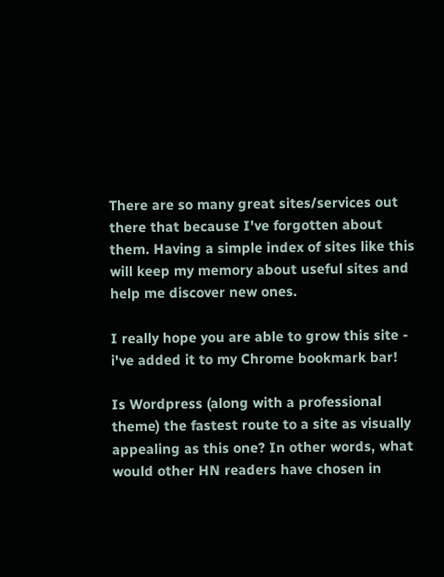There are so many great sites/services out there that because I've forgotten about them. Having a simple index of sites like this will keep my memory about useful sites and help me discover new ones.

I really hope you are able to grow this site - i've added it to my Chrome bookmark bar!

Is Wordpress (along with a professional theme) the fastest route to a site as visually appealing as this one? In other words, what would other HN readers have chosen in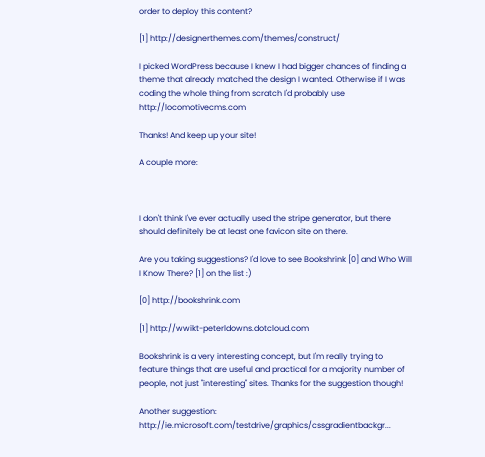order to deploy this content?

[1] http://designerthemes.com/themes/construct/

I picked WordPress because I knew I had bigger chances of finding a theme that already matched the design I wanted. Otherwise if I was coding the whole thing from scratch I'd probably use http://locomotivecms.com

Thanks! And keep up your site!

A couple more:



I don't think I've ever actually used the stripe generator, but there should definitely be at least one favicon site on there.

Are you taking suggestions? I'd love to see Bookshrink [0] and Who Will I Know There? [1] on the list :)

[0] http://bookshrink.com

[1] http://wwikt-peterldowns.dotcloud.com

Bookshrink is a very interesting concept, but I'm really trying to feature things that are useful and practical for a majority number of people, not just "interesting" sites. Thanks for the suggestion though!

Another suggestion: http://ie.microsoft.com/testdrive/graphics/cssgradientbackgr...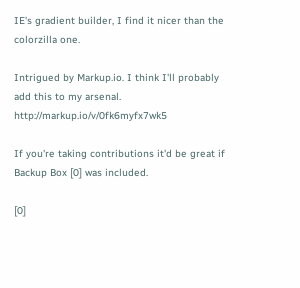IE's gradient builder, I find it nicer than the colorzilla one.

Intrigued by Markup.io. I think I'll probably add this to my arsenal. http://markup.io/v/0fk6myfx7wk5

If you're taking contributions it'd be great if Backup Box [0] was included.

[0]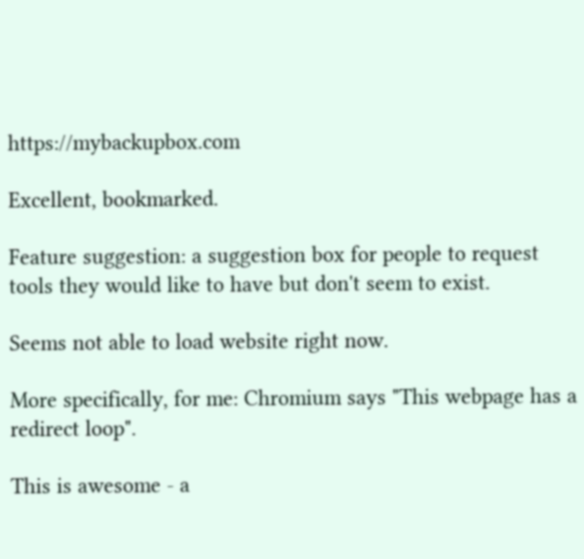https://mybackupbox.com

Excellent, bookmarked.

Feature suggestion: a suggestion box for people to request tools they would like to have but don't seem to exist.

Seems not able to load website right now.

More specifically, for me: Chromium says "This webpage has a redirect loop".

This is awesome - a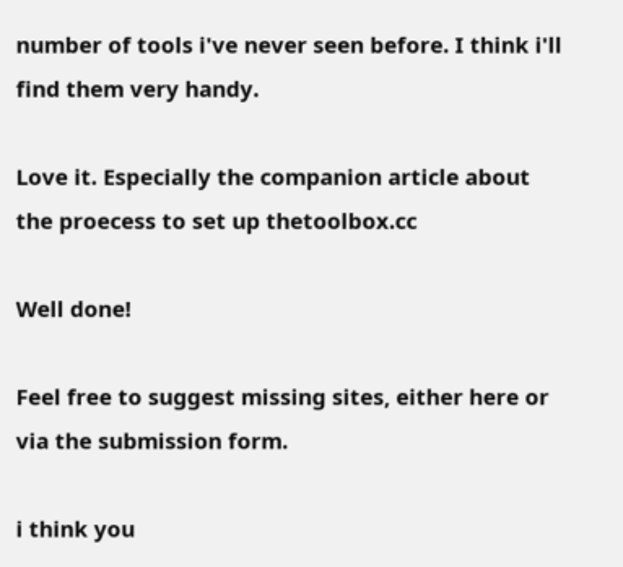number of tools i've never seen before. I think i'll find them very handy.

Love it. Especially the companion article about the proecess to set up thetoolbox.cc

Well done!

Feel free to suggest missing sites, either here or via the submission form.

i think you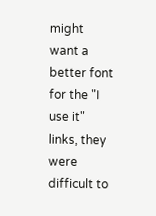might want a better font for the "I use it" links, they were difficult to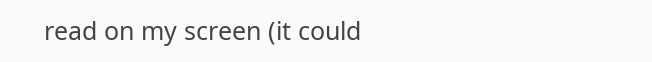read on my screen (it could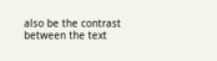also be the contrast between the text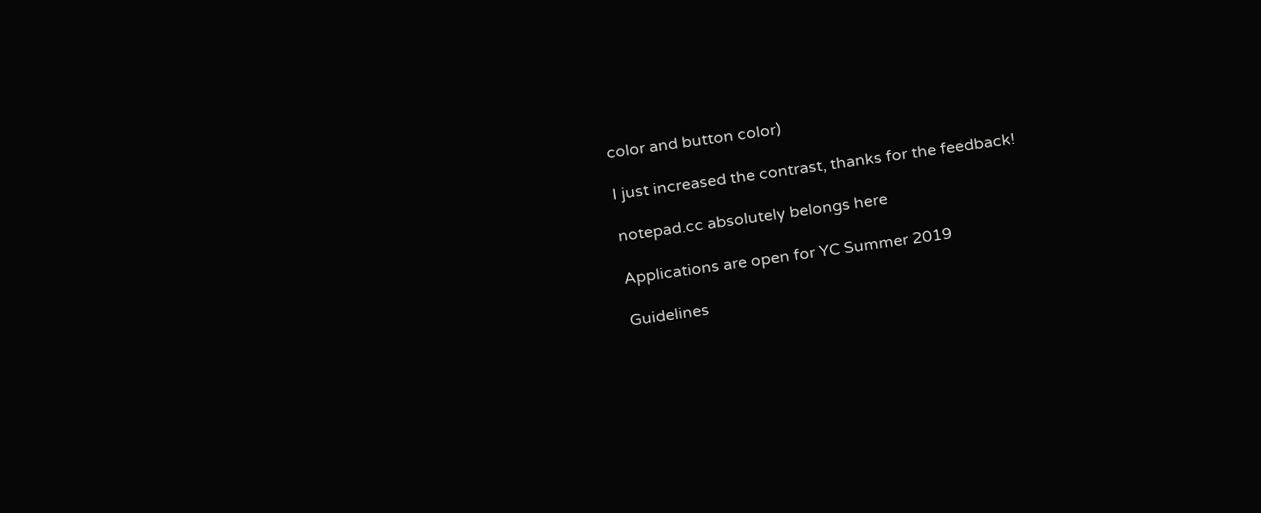color and button color)

I just increased the contrast, thanks for the feedback!

notepad.cc absolutely belongs here

Applications are open for YC Summer 2019

Guidelines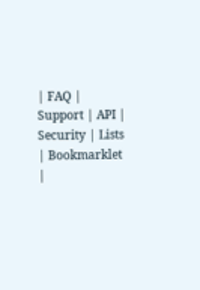| FAQ | Support | API | Security | Lists | Bookmarklet |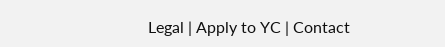Legal | Apply to YC | Contact